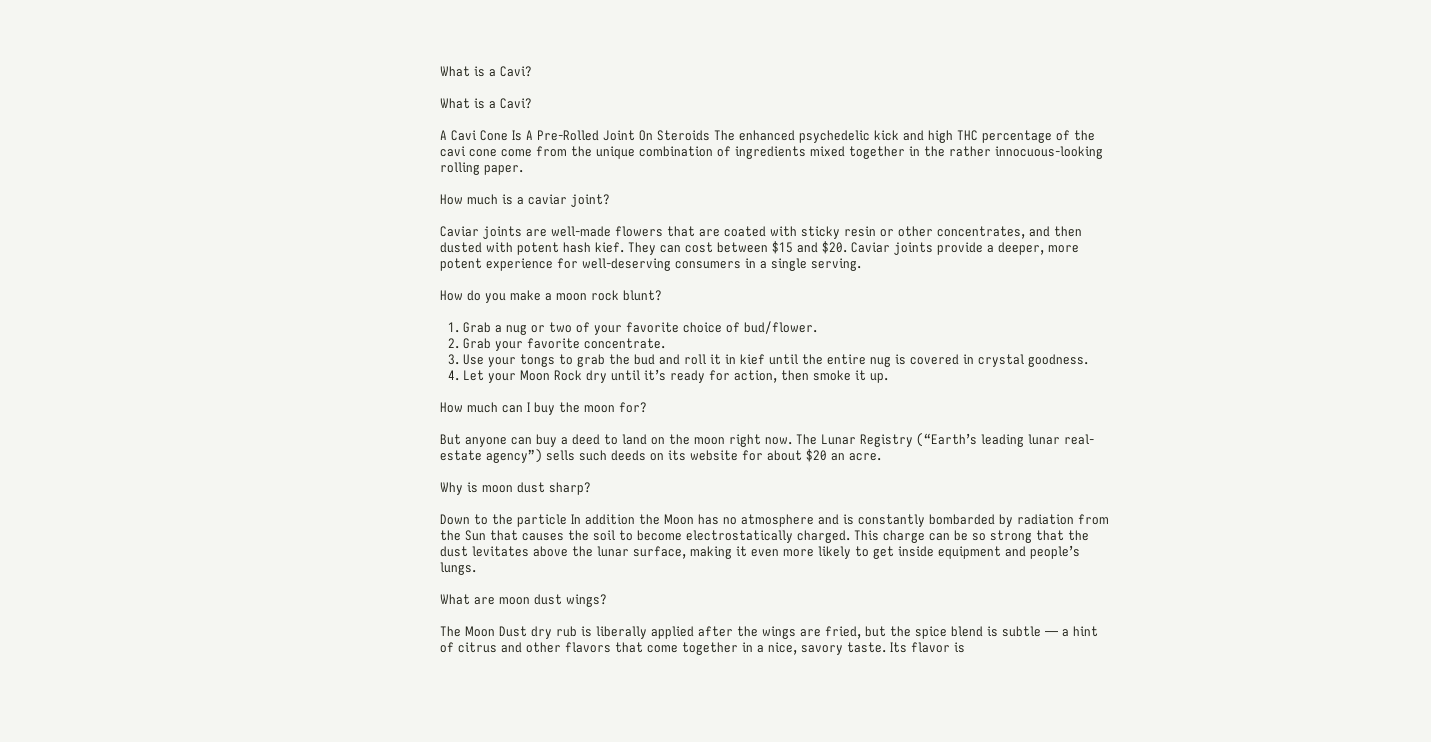What is a Cavi?

What is a Cavi?

A Cavi Cone Is A Pre-Rolled Joint On Steroids The enhanced psychedelic kick and high THC percentage of the cavi cone come from the unique combination of ingredients mixed together in the rather innocuous-looking rolling paper.

How much is a caviar joint?

Caviar joints are well-made flowers that are coated with sticky resin or other concentrates, and then dusted with potent hash kief. They can cost between $15 and $20. Caviar joints provide a deeper, more potent experience for well-deserving consumers in a single serving.

How do you make a moon rock blunt?

  1. Grab a nug or two of your favorite choice of bud/flower.
  2. Grab your favorite concentrate.
  3. Use your tongs to grab the bud and roll it in kief until the entire nug is covered in crystal goodness.
  4. Let your Moon Rock dry until it’s ready for action, then smoke it up.

How much can I buy the moon for?

But anyone can buy a deed to land on the moon right now. The Lunar Registry (“Earth’s leading lunar real-estate agency”) sells such deeds on its website for about $20 an acre.

Why is moon dust sharp?

Down to the particle In addition the Moon has no atmosphere and is constantly bombarded by radiation from the Sun that causes the soil to become electrostatically charged. This charge can be so strong that the dust levitates above the lunar surface, making it even more likely to get inside equipment and people’s lungs.

What are moon dust wings?

The Moon Dust dry rub is liberally applied after the wings are fried, but the spice blend is subtle — a hint of citrus and other flavors that come together in a nice, savory taste. Its flavor is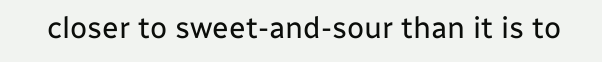closer to sweet-and-sour than it is to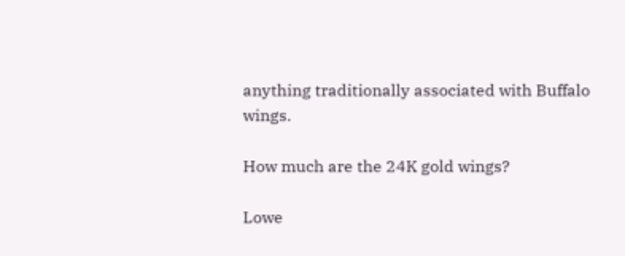anything traditionally associated with Buffalo wings.

How much are the 24K gold wings?

Lowe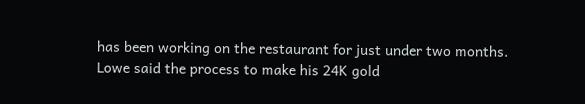has been working on the restaurant for just under two months. Lowe said the process to make his 24K gold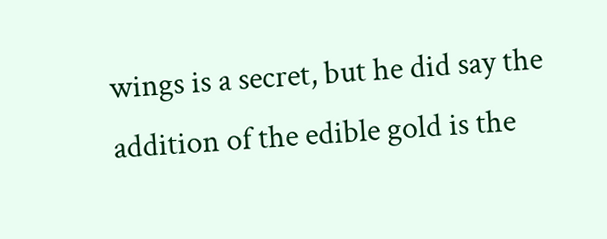wings is a secret, but he did say the addition of the edible gold is the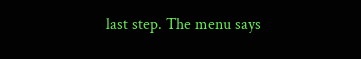last step. The menu says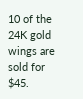10 of the 24K gold wings are sold for $45.